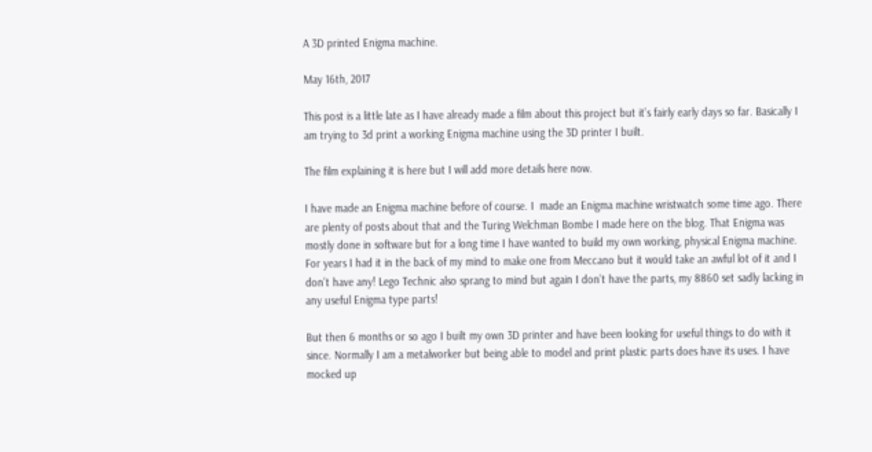A 3D printed Enigma machine.

May 16th, 2017

This post is a little late as I have already made a film about this project but it’s fairly early days so far. Basically I am trying to 3d print a working Enigma machine using the 3D printer I built.

The film explaining it is here but I will add more details here now.

I have made an Enigma machine before of course. I  made an Enigma machine wristwatch some time ago. There are plenty of posts about that and the Turing Welchman Bombe I made here on the blog. That Enigma was mostly done in software but for a long time I have wanted to build my own working, physical Enigma machine. For years I had it in the back of my mind to make one from Meccano but it would take an awful lot of it and I don’t have any! Lego Technic also sprang to mind but again I don’t have the parts, my 8860 set sadly lacking in any useful Enigma type parts!

But then 6 months or so ago I built my own 3D printer and have been looking for useful things to do with it since. Normally I am a metalworker but being able to model and print plastic parts does have its uses. I have mocked up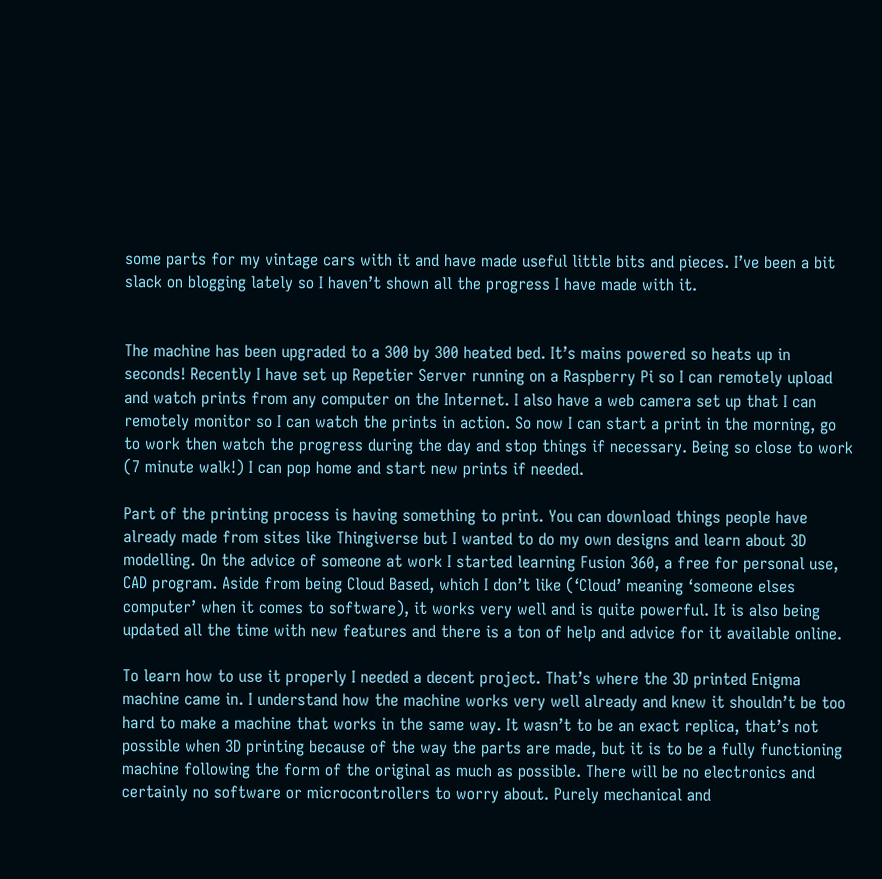some parts for my vintage cars with it and have made useful little bits and pieces. I’ve been a bit slack on blogging lately so I haven’t shown all the progress I have made with it.


The machine has been upgraded to a 300 by 300 heated bed. It’s mains powered so heats up in seconds! Recently I have set up Repetier Server running on a Raspberry Pi so I can remotely upload and watch prints from any computer on the Internet. I also have a web camera set up that I can remotely monitor so I can watch the prints in action. So now I can start a print in the morning, go to work then watch the progress during the day and stop things if necessary. Being so close to work (7 minute walk!) I can pop home and start new prints if needed.

Part of the printing process is having something to print. You can download things people have already made from sites like Thingiverse but I wanted to do my own designs and learn about 3D modelling. On the advice of someone at work I started learning Fusion 360, a free for personal use, CAD program. Aside from being Cloud Based, which I don’t like (‘Cloud’ meaning ‘someone elses computer’ when it comes to software), it works very well and is quite powerful. It is also being updated all the time with new features and there is a ton of help and advice for it available online.

To learn how to use it properly I needed a decent project. That’s where the 3D printed Enigma machine came in. I understand how the machine works very well already and knew it shouldn’t be too hard to make a machine that works in the same way. It wasn’t to be an exact replica, that’s not possible when 3D printing because of the way the parts are made, but it is to be a fully functioning machine following the form of the original as much as possible. There will be no electronics and certainly no software or microcontrollers to worry about. Purely mechanical and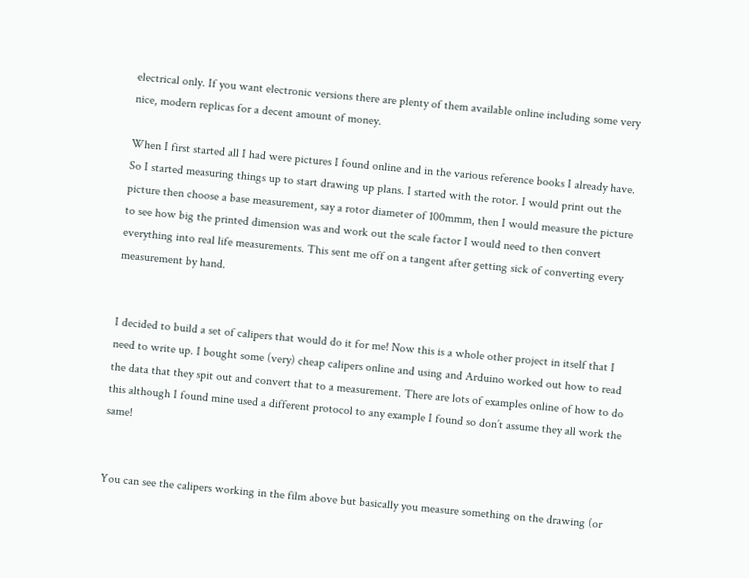electrical only. If you want electronic versions there are plenty of them available online including some very nice, modern replicas for a decent amount of money.

When I first started all I had were pictures I found online and in the various reference books I already have. So I started measuring things up to start drawing up plans. I started with the rotor. I would print out the picture then choose a base measurement, say a rotor diameter of 100mmm, then I would measure the picture to see how big the printed dimension was and work out the scale factor I would need to then convert everything into real life measurements. This sent me off on a tangent after getting sick of converting every measurement by hand.


I decided to build a set of calipers that would do it for me! Now this is a whole other project in itself that I need to write up. I bought some (very) cheap calipers online and using and Arduino worked out how to read the data that they spit out and convert that to a measurement. There are lots of examples online of how to do this although I found mine used a different protocol to any example I found so don’t assume they all work the same!


You can see the calipers working in the film above but basically you measure something on the drawing (or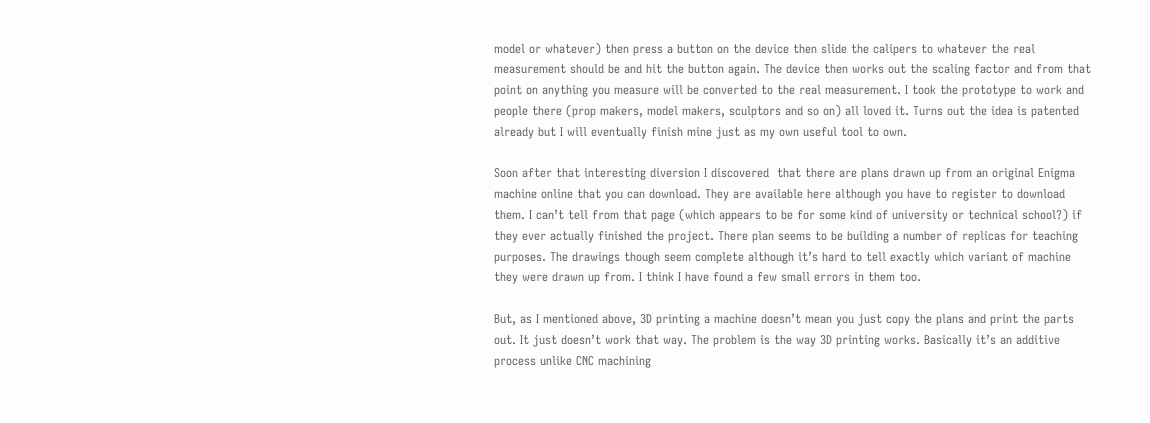model or whatever) then press a button on the device then slide the calipers to whatever the real measurement should be and hit the button again. The device then works out the scaling factor and from that point on anything you measure will be converted to the real measurement. I took the prototype to work and people there (prop makers, model makers, sculptors and so on) all loved it. Turns out the idea is patented already but I will eventually finish mine just as my own useful tool to own.

Soon after that interesting diversion I discovered  that there are plans drawn up from an original Enigma machine online that you can download. They are available here although you have to register to download them. I can’t tell from that page (which appears to be for some kind of university or technical school?) if they ever actually finished the project. There plan seems to be building a number of replicas for teaching purposes. The drawings though seem complete although it’s hard to tell exactly which variant of machine they were drawn up from. I think I have found a few small errors in them too.

But, as I mentioned above, 3D printing a machine doesn’t mean you just copy the plans and print the parts out. It just doesn’t work that way. The problem is the way 3D printing works. Basically it’s an additive process unlike CNC machining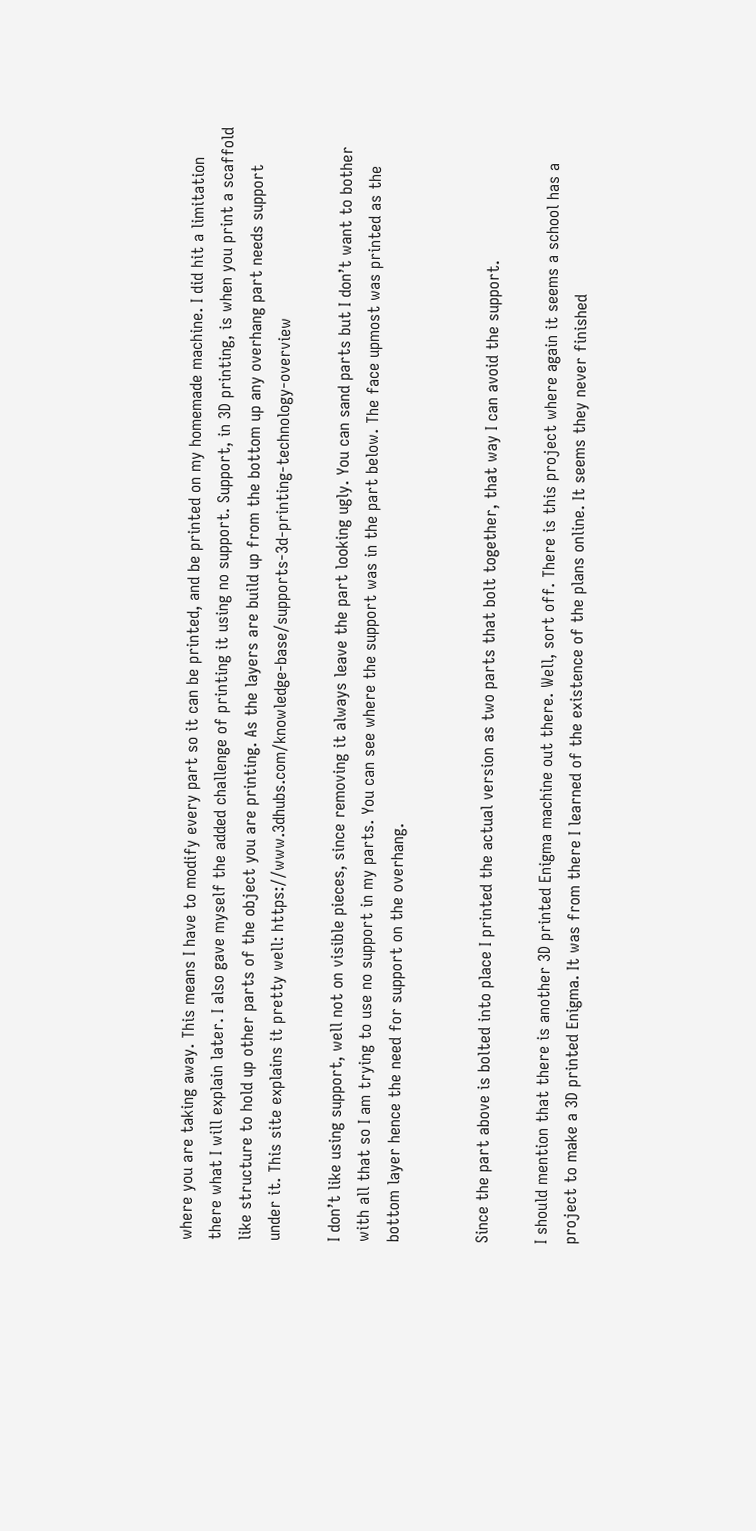where you are taking away. This means I have to modify every part so it can be printed, and be printed on my homemade machine. I did hit a limitation there what I will explain later. I also gave myself the added challenge of printing it using no support. Support, in 3D printing, is when you print a scaffold like structure to hold up other parts of the object you are printing. As the layers are build up from the bottom up any overhang part needs support under it. This site explains it pretty well: https://www.3dhubs.com/knowledge-base/supports-3d-printing-technology-overview

I don’t like using support, well not on visible pieces, since removing it always leave the part looking ugly. You can sand parts but I don’t want to bother with all that so I am trying to use no support in my parts. You can see where the support was in the part below. The face upmost was printed as the bottom layer hence the need for support on the overhang.


Since the part above is bolted into place I printed the actual version as two parts that bolt together, that way I can avoid the support.

I should mention that there is another 3D printed Enigma machine out there. Well, sort off. There is this project where again it seems a school has a project to make a 3D printed Enigma. It was from there I learned of the existence of the plans online. It seems they never finished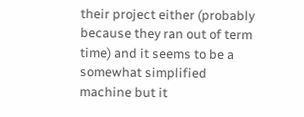their project either (probably because they ran out of term time) and it seems to be a somewhat simplified machine but it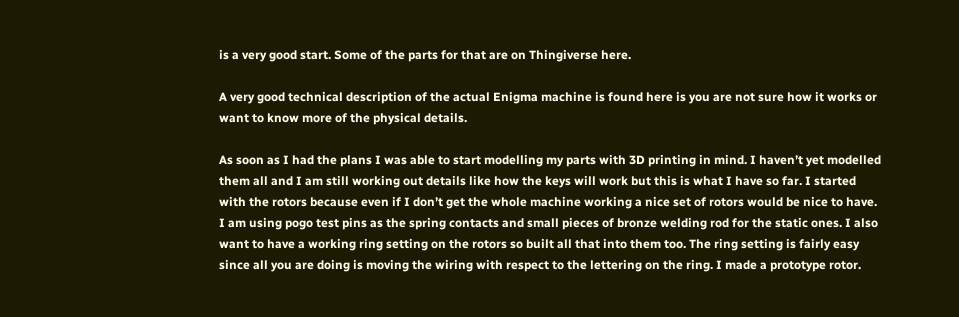is a very good start. Some of the parts for that are on Thingiverse here.

A very good technical description of the actual Enigma machine is found here is you are not sure how it works or want to know more of the physical details.

As soon as I had the plans I was able to start modelling my parts with 3D printing in mind. I haven’t yet modelled them all and I am still working out details like how the keys will work but this is what I have so far. I started with the rotors because even if I don’t get the whole machine working a nice set of rotors would be nice to have. I am using pogo test pins as the spring contacts and small pieces of bronze welding rod for the static ones. I also want to have a working ring setting on the rotors so built all that into them too. The ring setting is fairly easy since all you are doing is moving the wiring with respect to the lettering on the ring. I made a prototype rotor.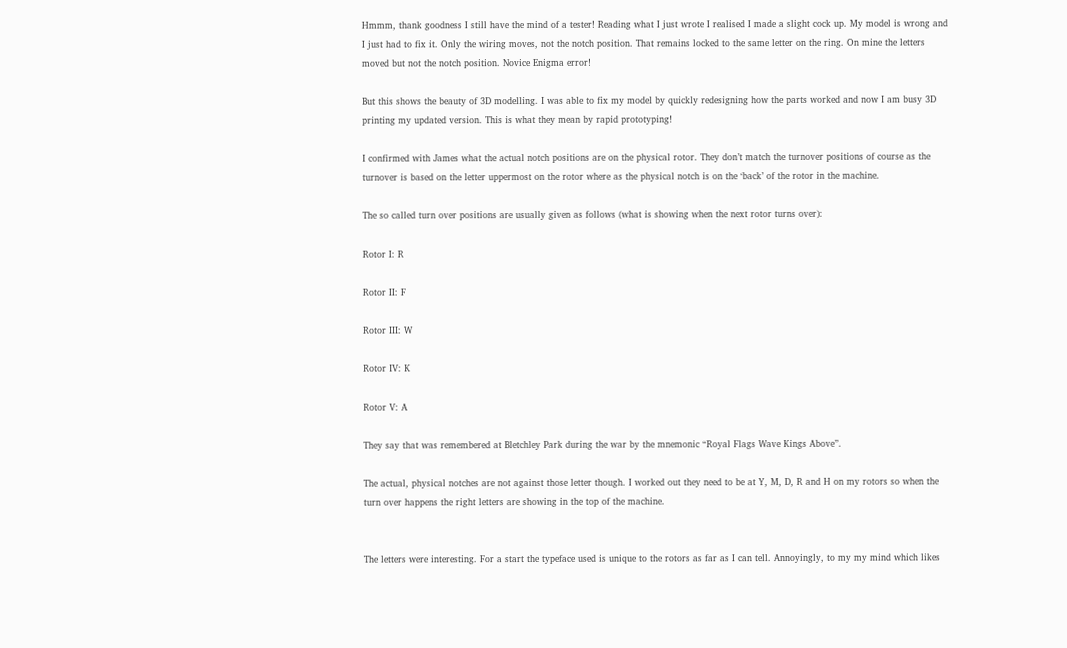Hmmm, thank goodness I still have the mind of a tester! Reading what I just wrote I realised I made a slight cock up. My model is wrong and I just had to fix it. Only the wiring moves, not the notch position. That remains locked to the same letter on the ring. On mine the letters moved but not the notch position. Novice Enigma error!

But this shows the beauty of 3D modelling. I was able to fix my model by quickly redesigning how the parts worked and now I am busy 3D printing my updated version. This is what they mean by rapid prototyping!

I confirmed with James what the actual notch positions are on the physical rotor. They don’t match the turnover positions of course as the turnover is based on the letter uppermost on the rotor where as the physical notch is on the ‘back’ of the rotor in the machine.

The so called turn over positions are usually given as follows (what is showing when the next rotor turns over):

Rotor I: R

Rotor II: F

Rotor III: W

Rotor IV: K

Rotor V: A

They say that was remembered at Bletchley Park during the war by the mnemonic “Royal Flags Wave Kings Above”.

The actual, physical notches are not against those letter though. I worked out they need to be at Y, M, D, R and H on my rotors so when the turn over happens the right letters are showing in the top of the machine.


The letters were interesting. For a start the typeface used is unique to the rotors as far as I can tell. Annoyingly, to my my mind which likes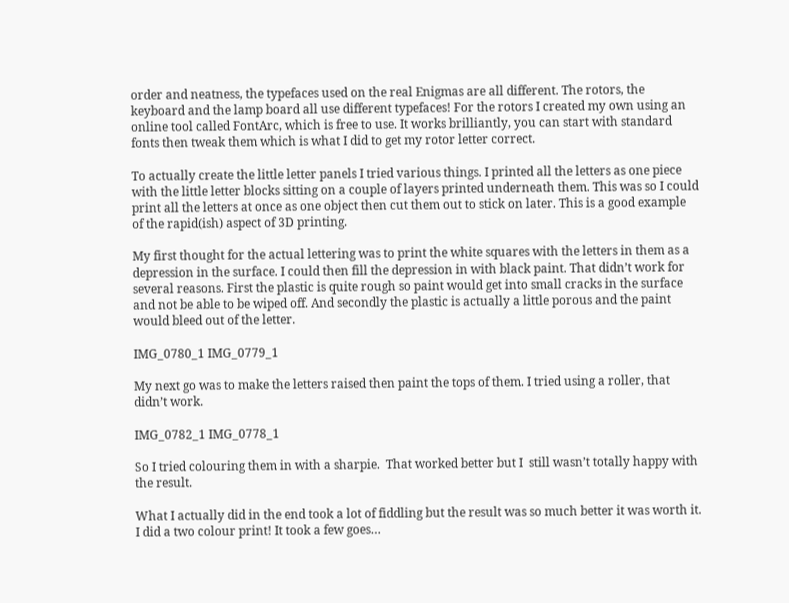order and neatness, the typefaces used on the real Enigmas are all different. The rotors, the keyboard and the lamp board all use different typefaces! For the rotors I created my own using an online tool called FontArc, which is free to use. It works brilliantly, you can start with standard fonts then tweak them which is what I did to get my rotor letter correct.

To actually create the little letter panels I tried various things. I printed all the letters as one piece with the little letter blocks sitting on a couple of layers printed underneath them. This was so I could print all the letters at once as one object then cut them out to stick on later. This is a good example of the rapid(ish) aspect of 3D printing.

My first thought for the actual lettering was to print the white squares with the letters in them as a depression in the surface. I could then fill the depression in with black paint. That didn’t work for several reasons. First the plastic is quite rough so paint would get into small cracks in the surface and not be able to be wiped off. And secondly the plastic is actually a little porous and the paint would bleed out of the letter.

IMG_0780_1 IMG_0779_1

My next go was to make the letters raised then paint the tops of them. I tried using a roller, that didn’t work.

IMG_0782_1 IMG_0778_1

So I tried colouring them in with a sharpie.  That worked better but I  still wasn’t totally happy with the result.

What I actually did in the end took a lot of fiddling but the result was so much better it was worth it. I did a two colour print! It took a few goes…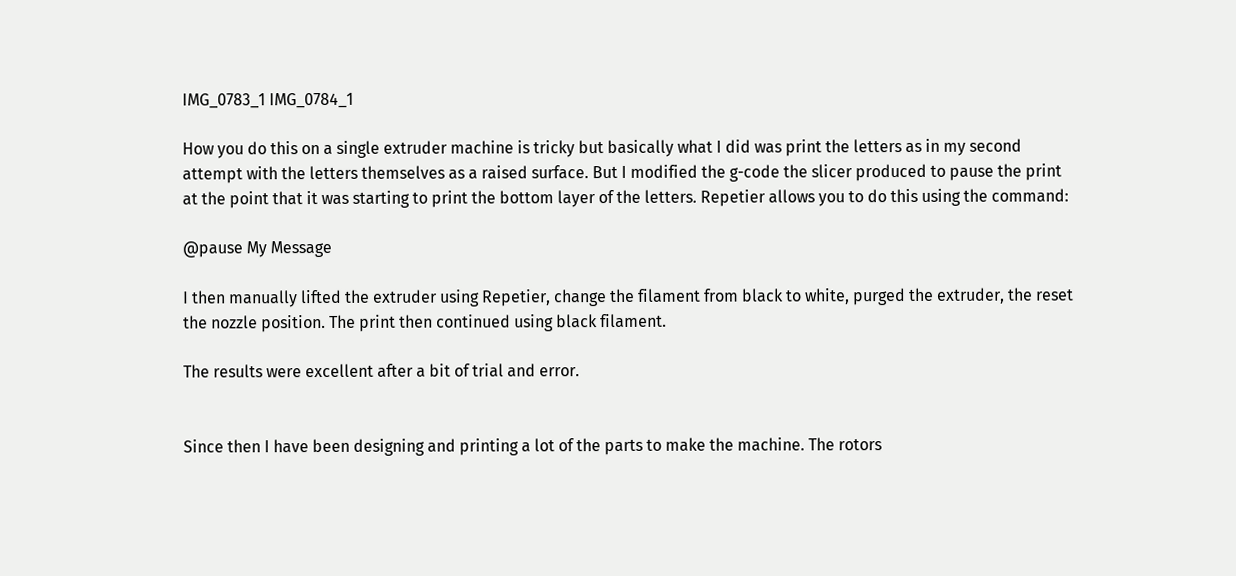IMG_0783_1 IMG_0784_1

How you do this on a single extruder machine is tricky but basically what I did was print the letters as in my second attempt with the letters themselves as a raised surface. But I modified the g-code the slicer produced to pause the print at the point that it was starting to print the bottom layer of the letters. Repetier allows you to do this using the command:

@pause My Message

I then manually lifted the extruder using Repetier, change the filament from black to white, purged the extruder, the reset the nozzle position. The print then continued using black filament.

The results were excellent after a bit of trial and error.


Since then I have been designing and printing a lot of the parts to make the machine. The rotors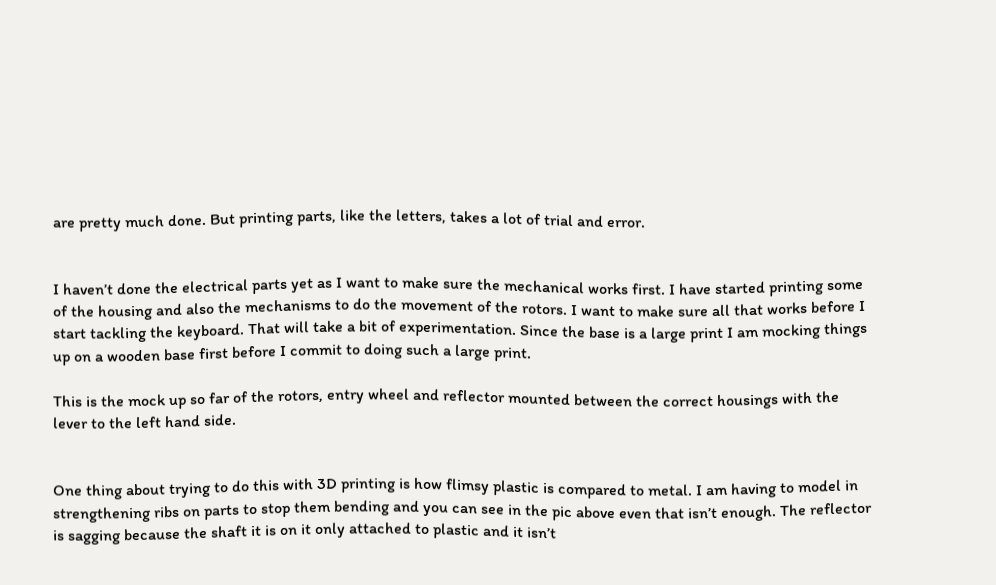are pretty much done. But printing parts, like the letters, takes a lot of trial and error.


I haven’t done the electrical parts yet as I want to make sure the mechanical works first. I have started printing some of the housing and also the mechanisms to do the movement of the rotors. I want to make sure all that works before I start tackling the keyboard. That will take a bit of experimentation. Since the base is a large print I am mocking things up on a wooden base first before I commit to doing such a large print.

This is the mock up so far of the rotors, entry wheel and reflector mounted between the correct housings with the lever to the left hand side.


One thing about trying to do this with 3D printing is how flimsy plastic is compared to metal. I am having to model in strengthening ribs on parts to stop them bending and you can see in the pic above even that isn’t enough. The reflector is sagging because the shaft it is on it only attached to plastic and it isn’t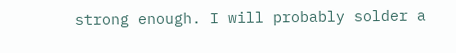strong enough. I will probably solder a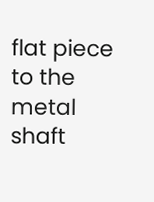flat piece to the metal shaft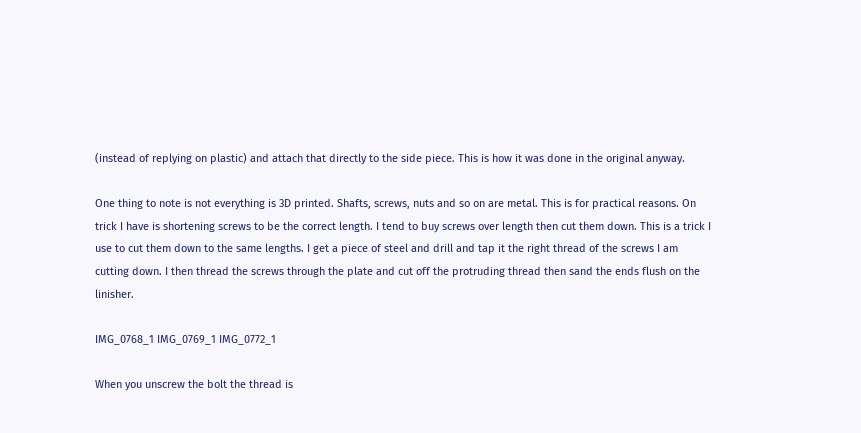(instead of replying on plastic) and attach that directly to the side piece. This is how it was done in the original anyway.

One thing to note is not everything is 3D printed. Shafts, screws, nuts and so on are metal. This is for practical reasons. On trick I have is shortening screws to be the correct length. I tend to buy screws over length then cut them down. This is a trick I use to cut them down to the same lengths. I get a piece of steel and drill and tap it the right thread of the screws I am cutting down. I then thread the screws through the plate and cut off the protruding thread then sand the ends flush on the linisher.

IMG_0768_1 IMG_0769_1 IMG_0772_1

When you unscrew the bolt the thread is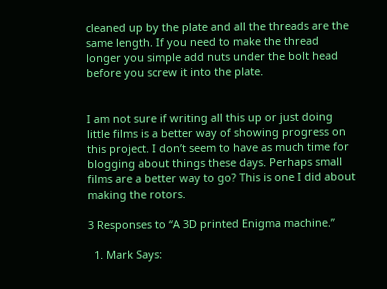cleaned up by the plate and all the threads are the same length. If you need to make the thread longer you simple add nuts under the bolt head before you screw it into the plate.


I am not sure if writing all this up or just doing little films is a better way of showing progress on this project. I don’t seem to have as much time for blogging about things these days. Perhaps small films are a better way to go? This is one I did about making the rotors.

3 Responses to “A 3D printed Enigma machine.”

  1. Mark Says: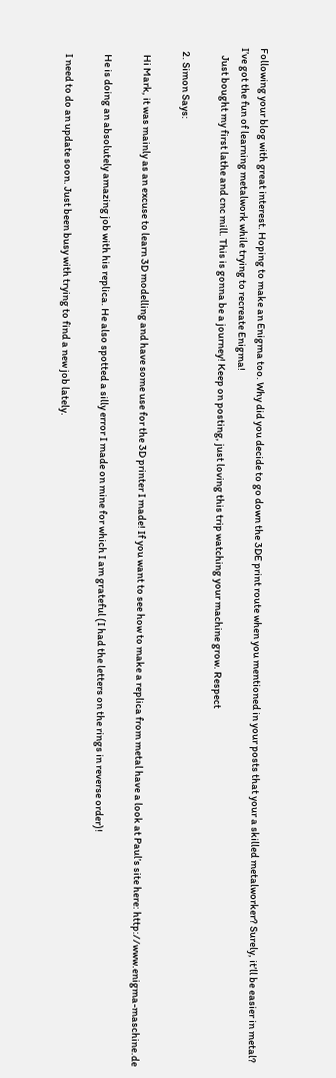Following your blog with great interest. Hoping to make an Enigma too. Why did you decide to go down the 3DE print route when you mentioned in your posts that your a skilled metalworker? Surely, it’ll be easier in metal? I’ve got the fun of learning metalwork while trying to recreate Enigma!
    Just bought my first lathe and cnc mill. This is gonna be a journey! Keep on posting, just loving this trip watching your machine grow. Respect

  2. Simon Says:

    Hi Mark, it was mainly as an excuse to learn 3D modelling and have some use for the 3D printer I made! If you want to see how to make a replica from metal have a look at Paul’s site here: http://www.enigma-maschine.de

    He is doing an absolutely amazing job with his replica. He also spotted a silly error I made on mine for which I am grateful (I had the letters on the rings in reverse order)!

    I need to do an update soon. Just been busy with trying to find a new job lately.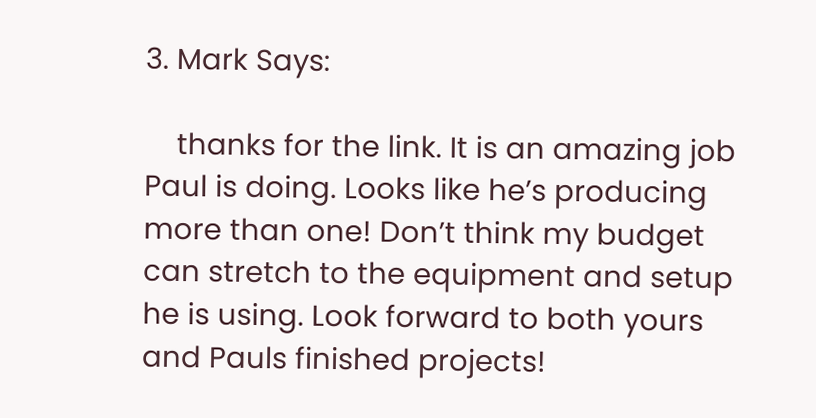3. Mark Says:

    thanks for the link. It is an amazing job Paul is doing. Looks like he’s producing more than one! Don’t think my budget can stretch to the equipment and setup he is using. Look forward to both yours and Pauls finished projects!